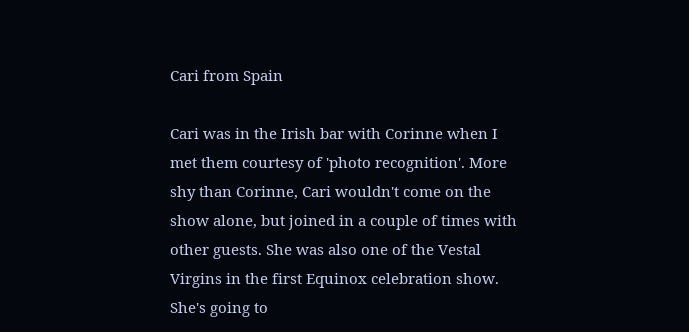Cari from Spain

Cari was in the Irish bar with Corinne when I met them courtesy of 'photo recognition'. More shy than Corinne, Cari wouldn't come on the show alone, but joined in a couple of times with other guests. She was also one of the Vestal Virgins in the first Equinox celebration show. She's going to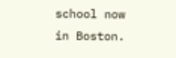school now in Boston.